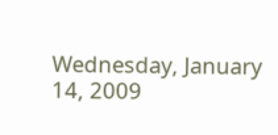Wednesday, January 14, 2009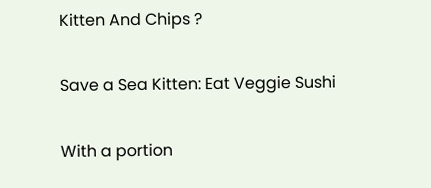Kitten And Chips ?

Save a Sea Kitten: Eat Veggie Sushi

With a portion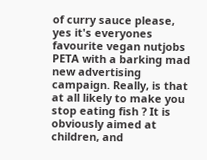of curry sauce please, yes it's everyones favourite vegan nutjobs PETA with a barking mad new advertising campaign. Really, is that at all likely to make you stop eating fish ? It is obviously aimed at children, and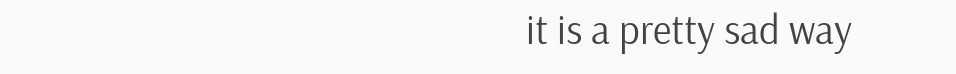it is a pretty sad way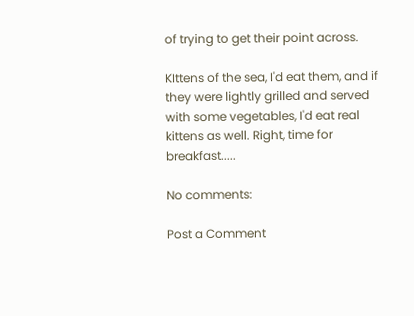of trying to get their point across.

KIttens of the sea, I'd eat them, and if they were lightly grilled and served with some vegetables, I'd eat real kittens as well. Right, time for breakfast.....

No comments:

Post a Comment